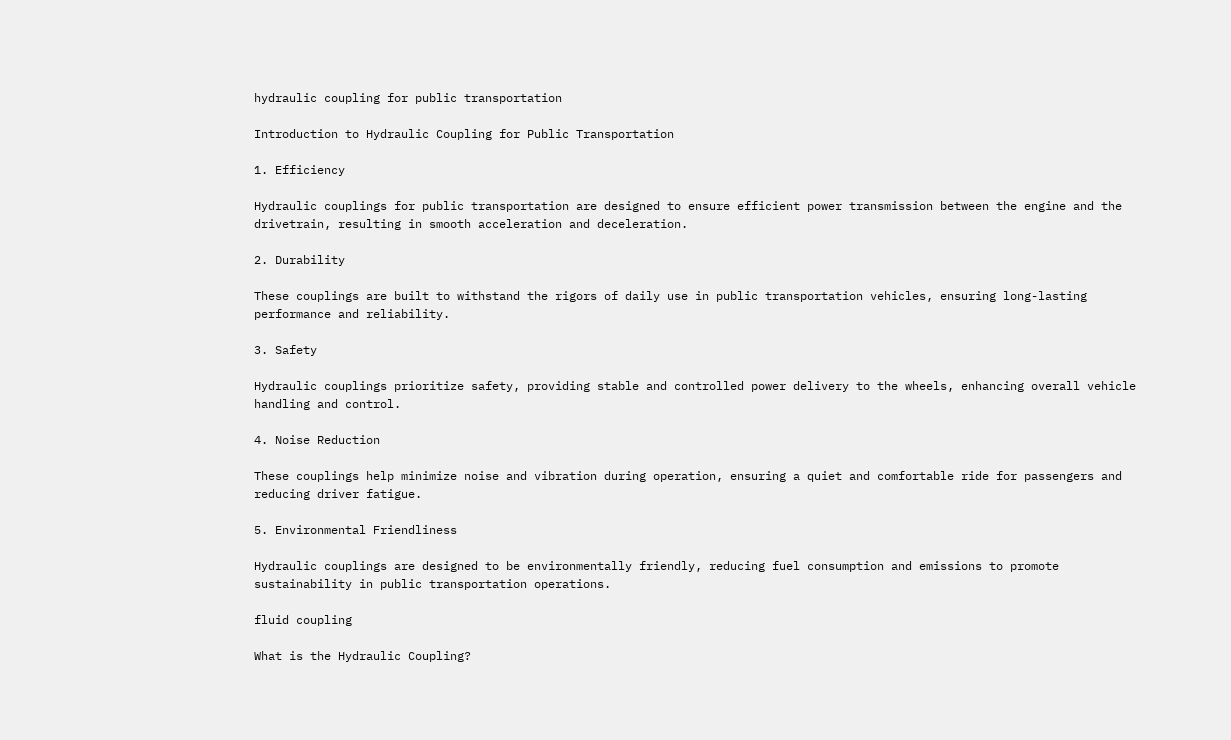hydraulic coupling for public transportation

Introduction to Hydraulic Coupling for Public Transportation

1. Efficiency

Hydraulic couplings for public transportation are designed to ensure efficient power transmission between the engine and the drivetrain, resulting in smooth acceleration and deceleration.

2. Durability

These couplings are built to withstand the rigors of daily use in public transportation vehicles, ensuring long-lasting performance and reliability.

3. Safety

Hydraulic couplings prioritize safety, providing stable and controlled power delivery to the wheels, enhancing overall vehicle handling and control.

4. Noise Reduction

These couplings help minimize noise and vibration during operation, ensuring a quiet and comfortable ride for passengers and reducing driver fatigue.

5. Environmental Friendliness

Hydraulic couplings are designed to be environmentally friendly, reducing fuel consumption and emissions to promote sustainability in public transportation operations.

fluid coupling

What is the Hydraulic Coupling?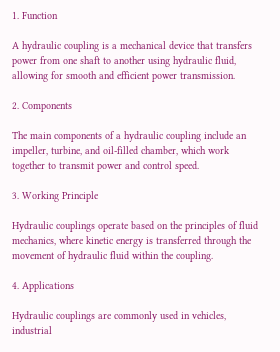1. Function

A hydraulic coupling is a mechanical device that transfers power from one shaft to another using hydraulic fluid, allowing for smooth and efficient power transmission.

2. Components

The main components of a hydraulic coupling include an impeller, turbine, and oil-filled chamber, which work together to transmit power and control speed.

3. Working Principle

Hydraulic couplings operate based on the principles of fluid mechanics, where kinetic energy is transferred through the movement of hydraulic fluid within the coupling.

4. Applications

Hydraulic couplings are commonly used in vehicles, industrial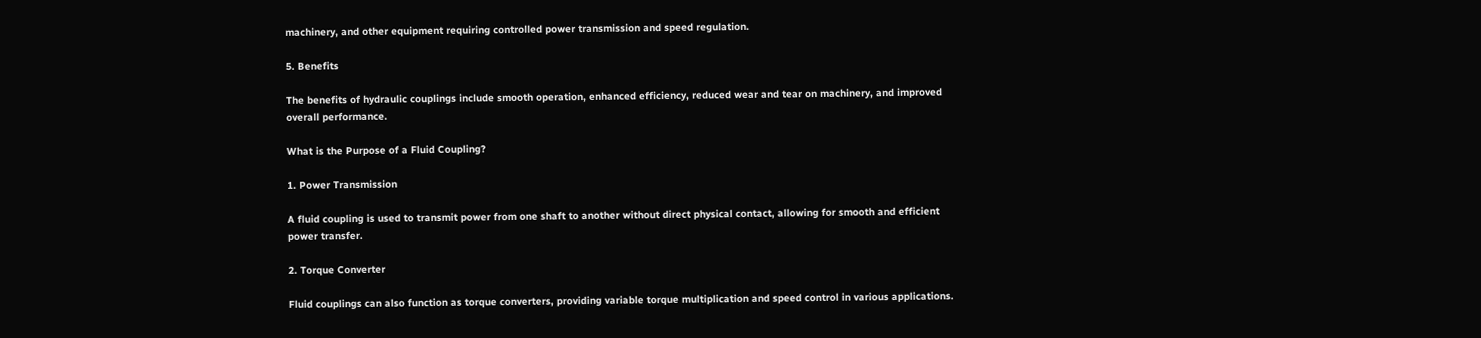machinery, and other equipment requiring controlled power transmission and speed regulation.

5. Benefits

The benefits of hydraulic couplings include smooth operation, enhanced efficiency, reduced wear and tear on machinery, and improved overall performance.

What is the Purpose of a Fluid Coupling?

1. Power Transmission

A fluid coupling is used to transmit power from one shaft to another without direct physical contact, allowing for smooth and efficient power transfer.

2. Torque Converter

Fluid couplings can also function as torque converters, providing variable torque multiplication and speed control in various applications.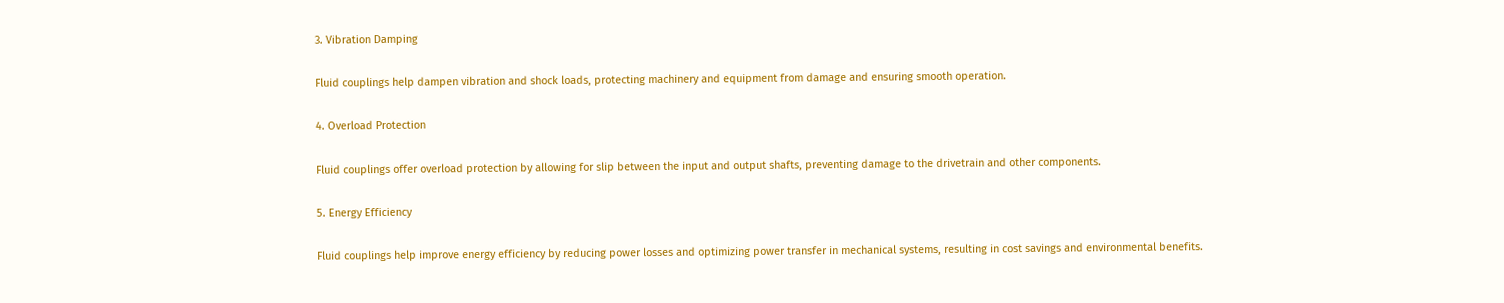3. Vibration Damping

Fluid couplings help dampen vibration and shock loads, protecting machinery and equipment from damage and ensuring smooth operation.

4. Overload Protection

Fluid couplings offer overload protection by allowing for slip between the input and output shafts, preventing damage to the drivetrain and other components.

5. Energy Efficiency

Fluid couplings help improve energy efficiency by reducing power losses and optimizing power transfer in mechanical systems, resulting in cost savings and environmental benefits.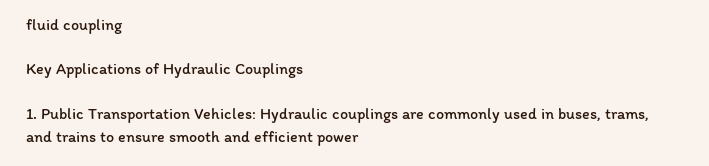fluid coupling

Key Applications of Hydraulic Couplings

1. Public Transportation Vehicles: Hydraulic couplings are commonly used in buses, trams, and trains to ensure smooth and efficient power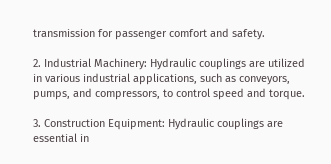transmission for passenger comfort and safety.

2. Industrial Machinery: Hydraulic couplings are utilized in various industrial applications, such as conveyors, pumps, and compressors, to control speed and torque.

3. Construction Equipment: Hydraulic couplings are essential in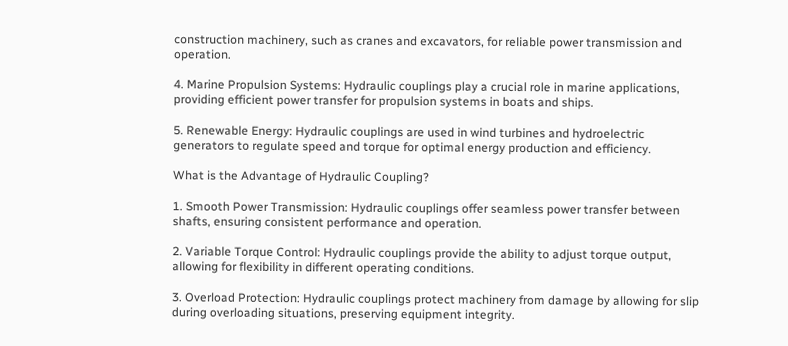construction machinery, such as cranes and excavators, for reliable power transmission and operation.

4. Marine Propulsion Systems: Hydraulic couplings play a crucial role in marine applications, providing efficient power transfer for propulsion systems in boats and ships.

5. Renewable Energy: Hydraulic couplings are used in wind turbines and hydroelectric generators to regulate speed and torque for optimal energy production and efficiency.

What is the Advantage of Hydraulic Coupling?

1. Smooth Power Transmission: Hydraulic couplings offer seamless power transfer between shafts, ensuring consistent performance and operation.

2. Variable Torque Control: Hydraulic couplings provide the ability to adjust torque output, allowing for flexibility in different operating conditions.

3. Overload Protection: Hydraulic couplings protect machinery from damage by allowing for slip during overloading situations, preserving equipment integrity.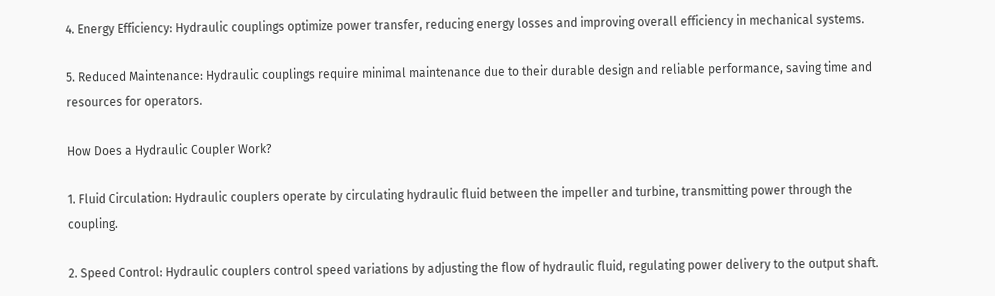4. Energy Efficiency: Hydraulic couplings optimize power transfer, reducing energy losses and improving overall efficiency in mechanical systems.

5. Reduced Maintenance: Hydraulic couplings require minimal maintenance due to their durable design and reliable performance, saving time and resources for operators.

How Does a Hydraulic Coupler Work?

1. Fluid Circulation: Hydraulic couplers operate by circulating hydraulic fluid between the impeller and turbine, transmitting power through the coupling.

2. Speed Control: Hydraulic couplers control speed variations by adjusting the flow of hydraulic fluid, regulating power delivery to the output shaft.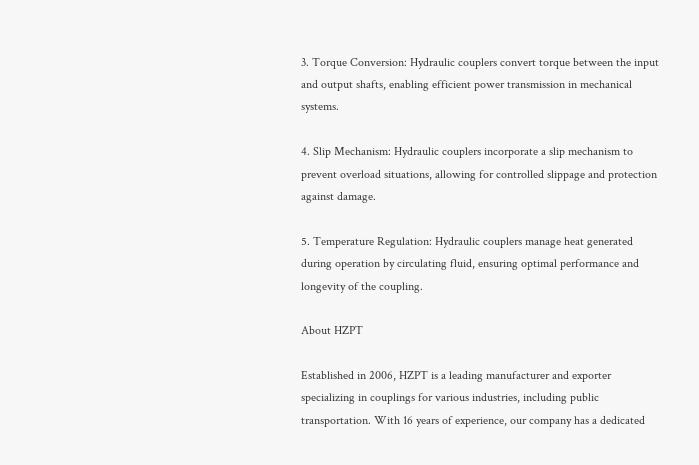3. Torque Conversion: Hydraulic couplers convert torque between the input and output shafts, enabling efficient power transmission in mechanical systems.

4. Slip Mechanism: Hydraulic couplers incorporate a slip mechanism to prevent overload situations, allowing for controlled slippage and protection against damage.

5. Temperature Regulation: Hydraulic couplers manage heat generated during operation by circulating fluid, ensuring optimal performance and longevity of the coupling.

About HZPT

Established in 2006, HZPT is a leading manufacturer and exporter specializing in couplings for various industries, including public transportation. With 16 years of experience, our company has a dedicated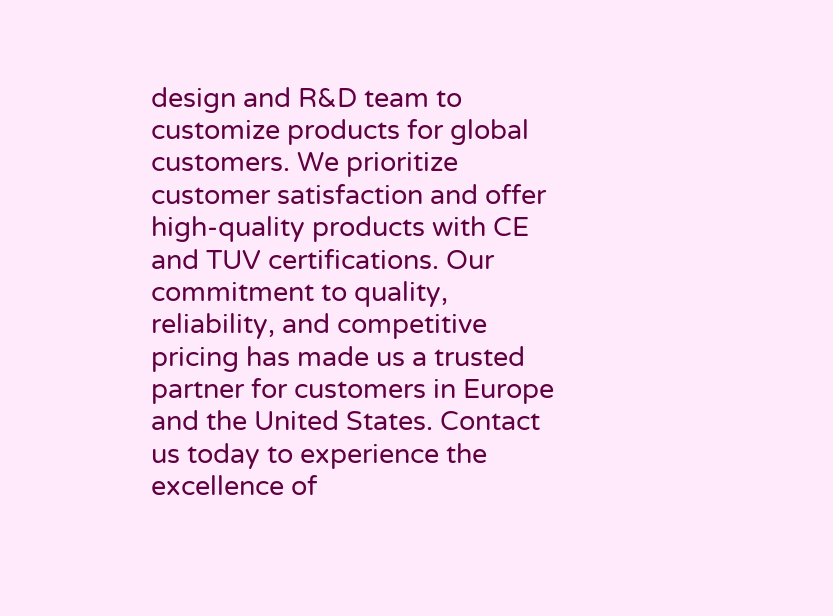design and R&D team to customize products for global customers. We prioritize customer satisfaction and offer high-quality products with CE and TUV certifications. Our commitment to quality, reliability, and competitive pricing has made us a trusted partner for customers in Europe and the United States. Contact us today to experience the excellence of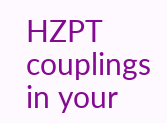HZPT couplings in your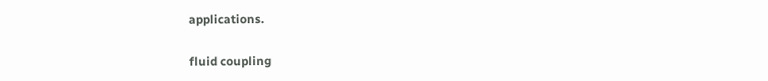applications.

fluid coupling